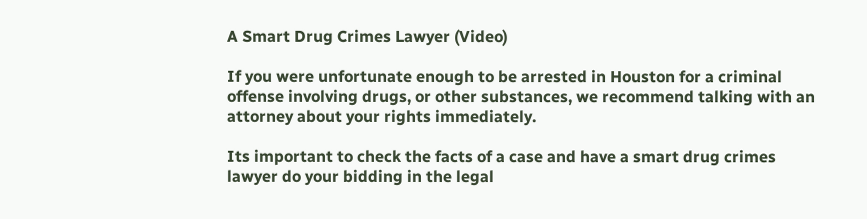A Smart Drug Crimes Lawyer (Video)

If you were unfortunate enough to be arrested in Houston for a criminal offense involving drugs, or other substances, we recommend talking with an attorney about your rights immediately.

Its important to check the facts of a case and have a smart drug crimes lawyer do your bidding in the legal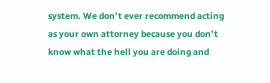system. We don’t ever recommend acting as your own attorney because you don’t know what the hell you are doing and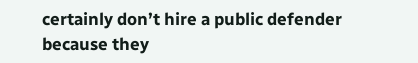certainly don’t hire a public defender because they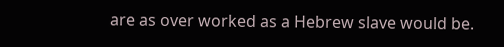are as over worked as a Hebrew slave would be.